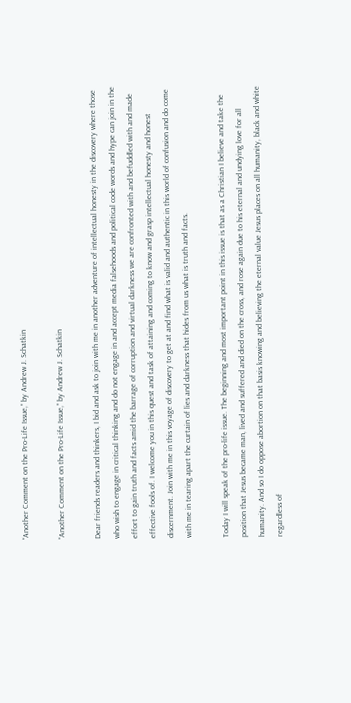“Another Comment on the Pro-Life Issue,” by Andrew J. Schatkin

“Another Comment on the Pro-Life Issue,” by Andrew J. Schatkin

Dear friends readers and thinkers, I bid and ask to join with me in another adventure of intellectual honesty in the discovery where those who wish to engage in critical thinking and do not engage in and accept media falsehoods and political code words and hype can join in the effort to gain truth and facts amid the barrage of corruption and virtual darkness we are confronted with and befuddled with and made effective fools of. I welcome you in this quest and task of attaining and coming to know and grasp intellectual honesty and honest discernment. Join with me in this voyage of discovery to get at and find what is valid and authentic in this world of confusion and do come with me in tearing apart the curtain of lies and darkness that hides from us what is truth and facts.

Today I will speak of the pro-life issue. The beginning and most important point in this issue is that as a Christian I believe and take the position that Jesus became man, lived and suffered and died on the cross, and rose again due to his eternal and undying love for all humanity. And so I do oppose abortion on that basis knowing and believing the eternal value Jesus places on all humanity, black and white regardless of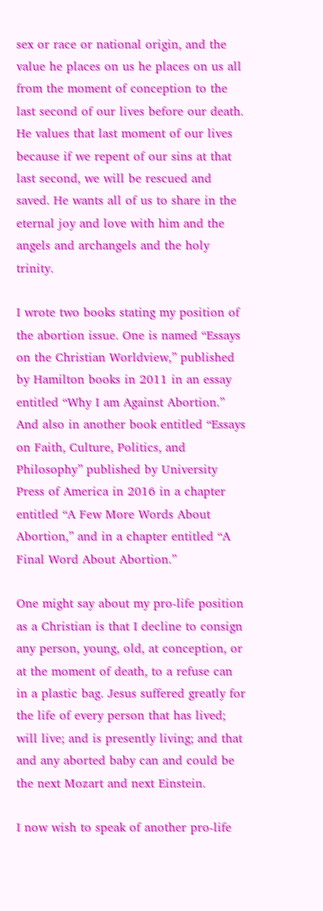sex or race or national origin, and the value he places on us he places on us all from the moment of conception to the last second of our lives before our death. He values that last moment of our lives because if we repent of our sins at that last second, we will be rescued and saved. He wants all of us to share in the eternal joy and love with him and the angels and archangels and the holy trinity.

I wrote two books stating my position of the abortion issue. One is named “Essays on the Christian Worldview,” published by Hamilton books in 2011 in an essay entitled “Why I am Against Abortion.” And also in another book entitled “Essays on Faith, Culture, Politics, and Philosophy” published by University Press of America in 2016 in a chapter entitled “A Few More Words About Abortion,” and in a chapter entitled “A Final Word About Abortion.”

One might say about my pro-life position as a Christian is that I decline to consign any person, young, old, at conception, or at the moment of death, to a refuse can in a plastic bag. Jesus suffered greatly for the life of every person that has lived; will live; and is presently living; and that and any aborted baby can and could be the next Mozart and next Einstein.

I now wish to speak of another pro-life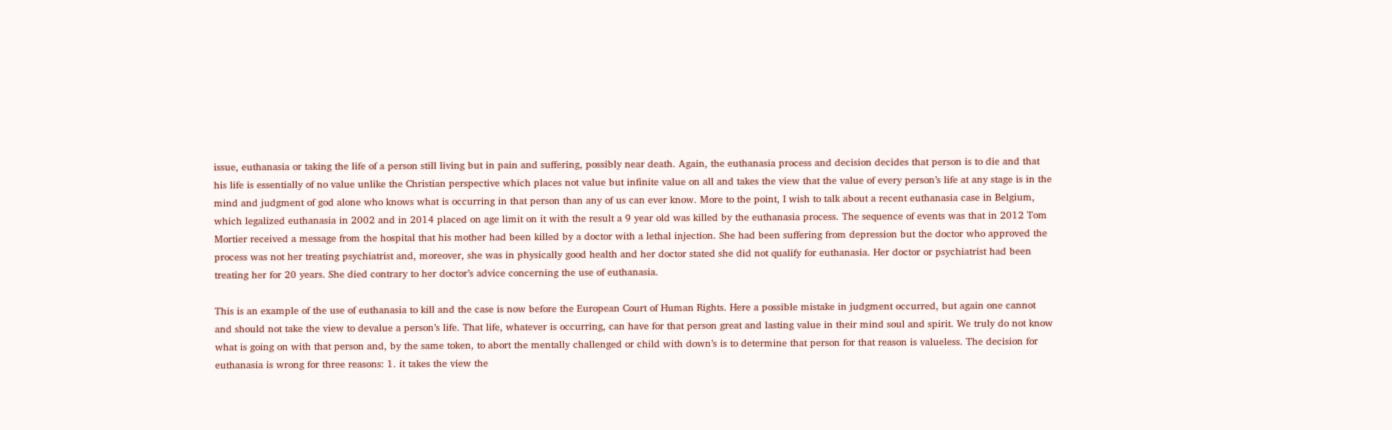issue, euthanasia or taking the life of a person still living but in pain and suffering, possibly near death. Again, the euthanasia process and decision decides that person is to die and that his life is essentially of no value unlike the Christian perspective which places not value but infinite value on all and takes the view that the value of every person’s life at any stage is in the mind and judgment of god alone who knows what is occurring in that person than any of us can ever know. More to the point, I wish to talk about a recent euthanasia case in Belgium, which legalized euthanasia in 2002 and in 2014 placed on age limit on it with the result a 9 year old was killed by the euthanasia process. The sequence of events was that in 2012 Tom Mortier received a message from the hospital that his mother had been killed by a doctor with a lethal injection. She had been suffering from depression but the doctor who approved the process was not her treating psychiatrist and, moreover, she was in physically good health and her doctor stated she did not qualify for euthanasia. Her doctor or psychiatrist had been treating her for 20 years. She died contrary to her doctor’s advice concerning the use of euthanasia.

This is an example of the use of euthanasia to kill and the case is now before the European Court of Human Rights. Here a possible mistake in judgment occurred, but again one cannot and should not take the view to devalue a person’s life. That life, whatever is occurring, can have for that person great and lasting value in their mind soul and spirit. We truly do not know what is going on with that person and, by the same token, to abort the mentally challenged or child with down’s is to determine that person for that reason is valueless. The decision for euthanasia is wrong for three reasons: 1. it takes the view the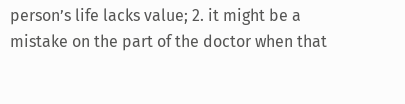person’s life lacks value; 2. it might be a mistake on the part of the doctor when that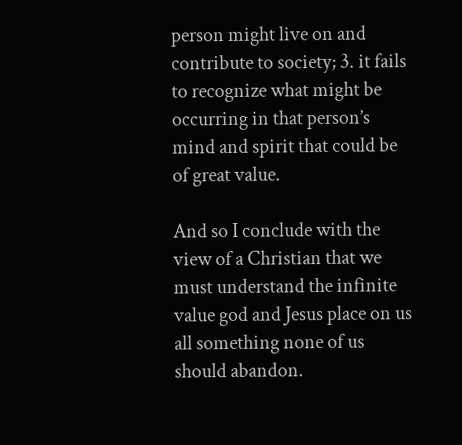person might live on and contribute to society; 3. it fails to recognize what might be occurring in that person’s mind and spirit that could be of great value.

And so I conclude with the view of a Christian that we must understand the infinite value god and Jesus place on us all something none of us should abandon.